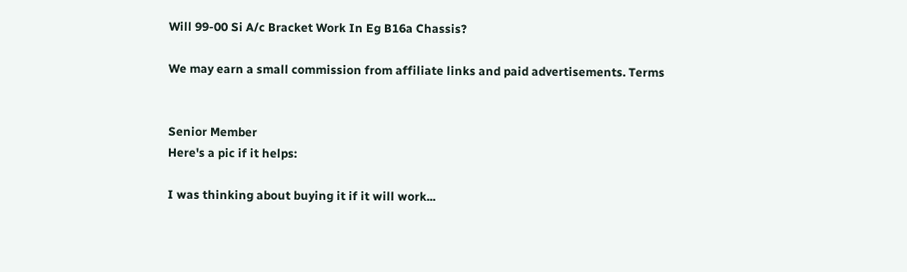Will 99-00 Si A/c Bracket Work In Eg B16a Chassis?

We may earn a small commission from affiliate links and paid advertisements. Terms


Senior Member
Here's a pic if it helps:

I was thinking about buying it if it will work...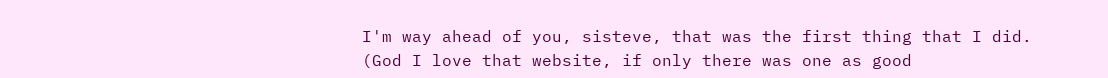I'm way ahead of you, sisteve, that was the first thing that I did. (God I love that website, if only there was one as good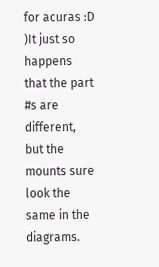for acuras :D )It just so happens that the part #s are different, but the mounts sure look the same in the diagrams.